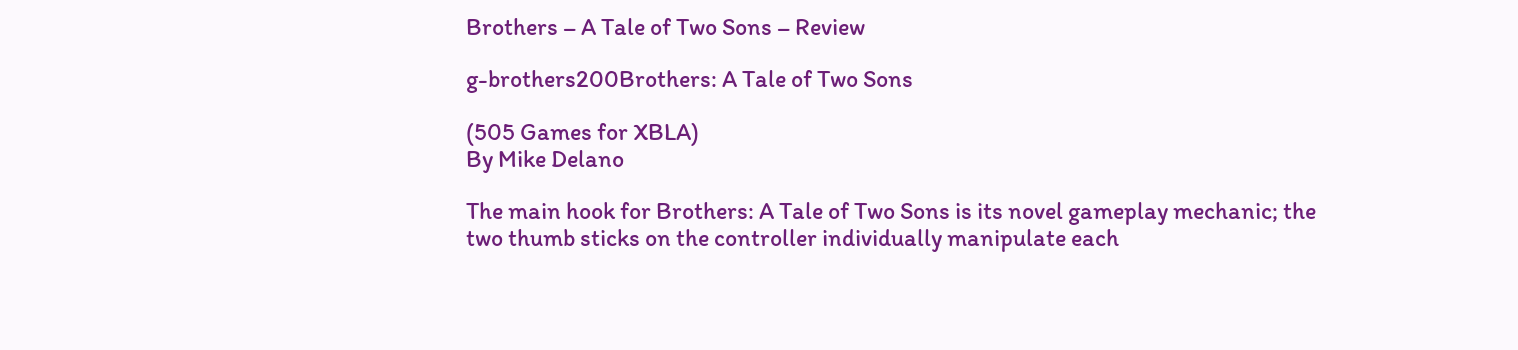Brothers – A Tale of Two Sons – Review

g-brothers200Brothers: A Tale of Two Sons

(505 Games for XBLA)
By Mike Delano

The main hook for Brothers: A Tale of Two Sons is its novel gameplay mechanic; the two thumb sticks on the controller individually manipulate each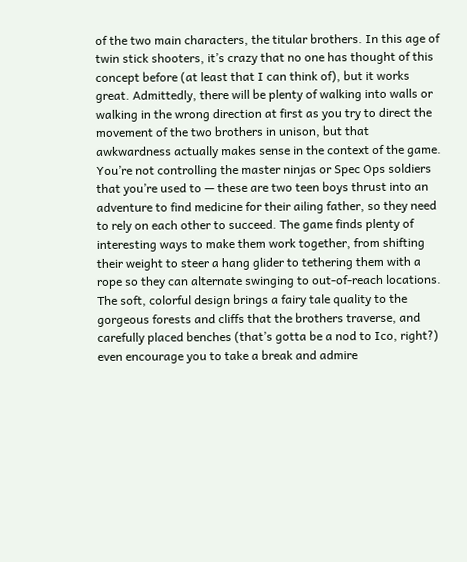of the two main characters, the titular brothers. In this age of twin stick shooters, it’s crazy that no one has thought of this concept before (at least that I can think of), but it works great. Admittedly, there will be plenty of walking into walls or walking in the wrong direction at first as you try to direct the movement of the two brothers in unison, but that awkwardness actually makes sense in the context of the game. You’re not controlling the master ninjas or Spec Ops soldiers that you’re used to — these are two teen boys thrust into an adventure to find medicine for their ailing father, so they need to rely on each other to succeed. The game finds plenty of interesting ways to make them work together, from shifting their weight to steer a hang glider to tethering them with a rope so they can alternate swinging to out-of-reach locations. The soft, colorful design brings a fairy tale quality to the gorgeous forests and cliffs that the brothers traverse, and carefully placed benches (that’s gotta be a nod to Ico, right?) even encourage you to take a break and admire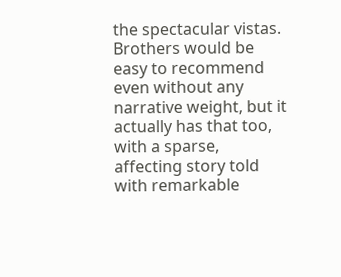the spectacular vistas. Brothers would be easy to recommend even without any narrative weight, but it actually has that too, with a sparse, affecting story told with remarkable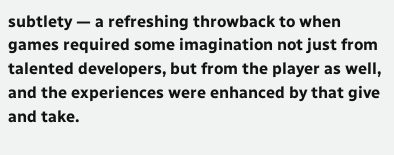subtlety — a refreshing throwback to when games required some imagination not just from talented developers, but from the player as well, and the experiences were enhanced by that give and take.